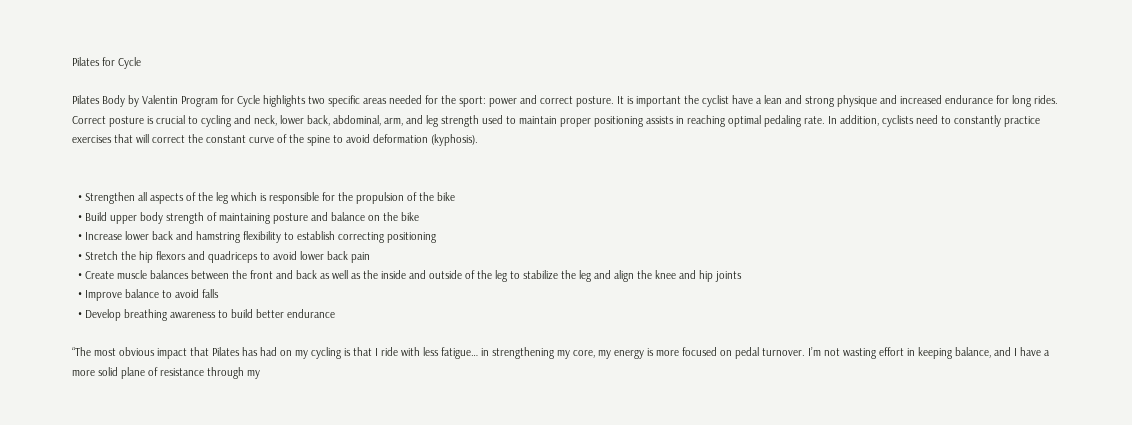Pilates for Cycle

Pilates Body by Valentin Program for Cycle highlights two specific areas needed for the sport: power and correct posture. It is important the cyclist have a lean and strong physique and increased endurance for long rides. Correct posture is crucial to cycling and neck, lower back, abdominal, arm, and leg strength used to maintain proper positioning assists in reaching optimal pedaling rate. In addition, cyclists need to constantly practice exercises that will correct the constant curve of the spine to avoid deformation (kyphosis).


  • Strengthen all aspects of the leg which is responsible for the propulsion of the bike
  • Build upper body strength of maintaining posture and balance on the bike
  • Increase lower back and hamstring flexibility to establish correcting positioning
  • Stretch the hip flexors and quadriceps to avoid lower back pain
  • Create muscle balances between the front and back as well as the inside and outside of the leg to stabilize the leg and align the knee and hip joints
  • Improve balance to avoid falls
  • Develop breathing awareness to build better endurance

“The most obvious impact that Pilates has had on my cycling is that I ride with less fatigue… in strengthening my core, my energy is more focused on pedal turnover. I’m not wasting effort in keeping balance, and I have a more solid plane of resistance through my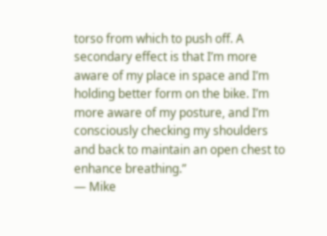torso from which to push off. A secondary effect is that I’m more aware of my place in space and I’m holding better form on the bike. I’m more aware of my posture, and I’m consciously checking my shoulders and back to maintain an open chest to enhance breathing.”
— Mike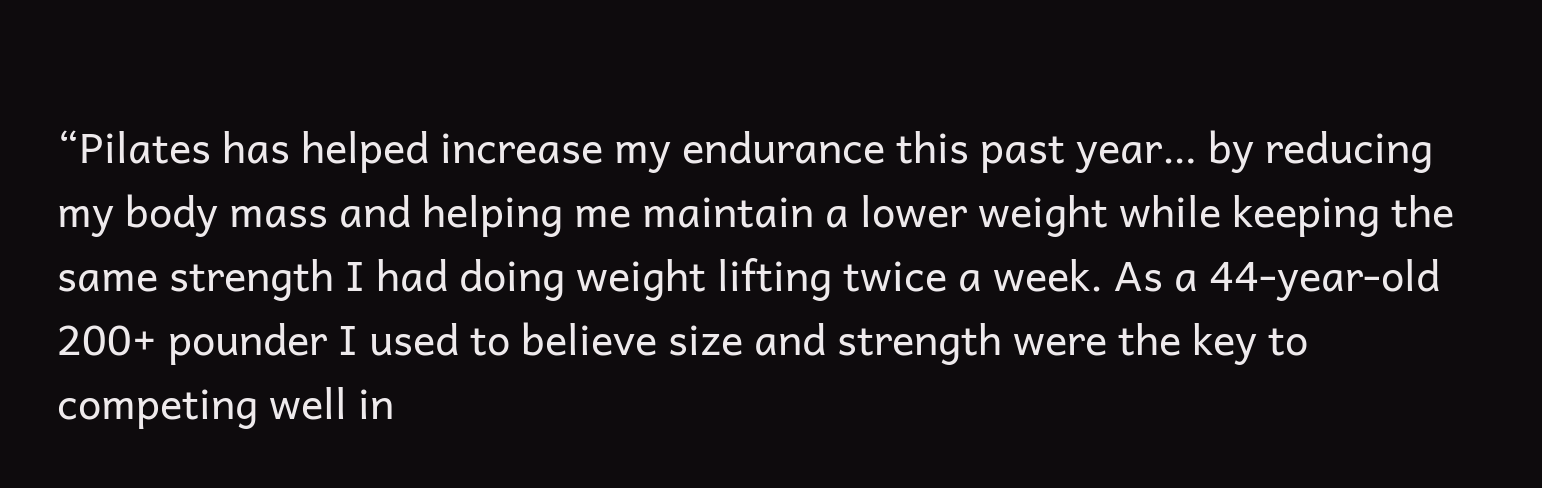“Pilates has helped increase my endurance this past year… by reducing my body mass and helping me maintain a lower weight while keeping the same strength I had doing weight lifting twice a week. As a 44-year-old 200+ pounder I used to believe size and strength were the key to competing well in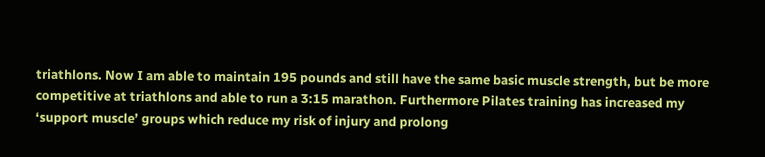triathlons. Now I am able to maintain 195 pounds and still have the same basic muscle strength, but be more competitive at triathlons and able to run a 3:15 marathon. Furthermore Pilates training has increased my ‘support muscle’ groups which reduce my risk of injury and prolong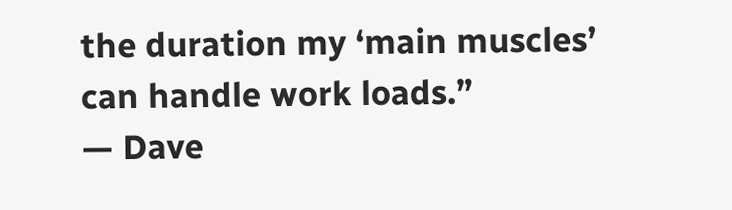the duration my ‘main muscles’ can handle work loads.”
— Dave